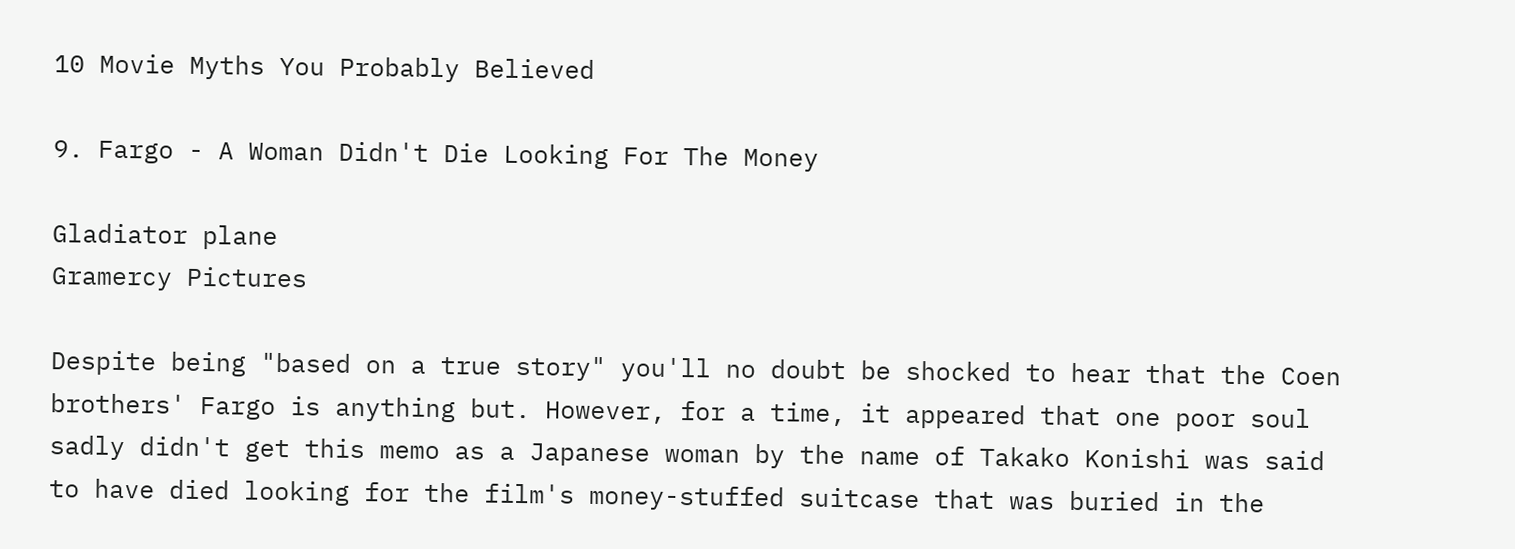10 Movie Myths You Probably Believed

9. Fargo - A Woman Didn't Die Looking For The Money

Gladiator plane
Gramercy Pictures

Despite being "based on a true story" you'll no doubt be shocked to hear that the Coen brothers' Fargo is anything but. However, for a time, it appeared that one poor soul sadly didn't get this memo as a Japanese woman by the name of Takako Konishi was said to have died looking for the film's money-stuffed suitcase that was buried in the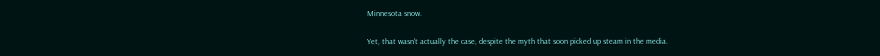Minnesota snow.

Yet, that wasn't actually the case, despite the myth that soon picked up steam in the media.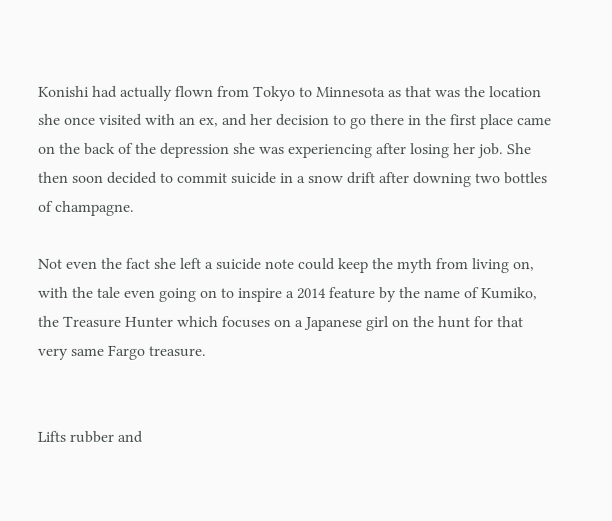Konishi had actually flown from Tokyo to Minnesota as that was the location she once visited with an ex, and her decision to go there in the first place came on the back of the depression she was experiencing after losing her job. She then soon decided to commit suicide in a snow drift after downing two bottles of champagne.

Not even the fact she left a suicide note could keep the myth from living on, with the tale even going on to inspire a 2014 feature by the name of Kumiko, the Treasure Hunter which focuses on a Japanese girl on the hunt for that very same Fargo treasure.


Lifts rubber and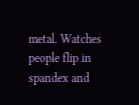metal. Watches people flip in spandex and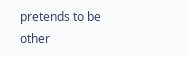pretends to be other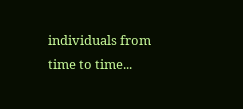individuals from time to time...